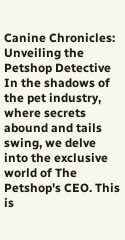Canine Chronicles: Unveiling the Petshop Detective
In the shadows of the pet industry, where secrets abound and tails swing, we delve into the exclusive world of The Petshop's CEO. This is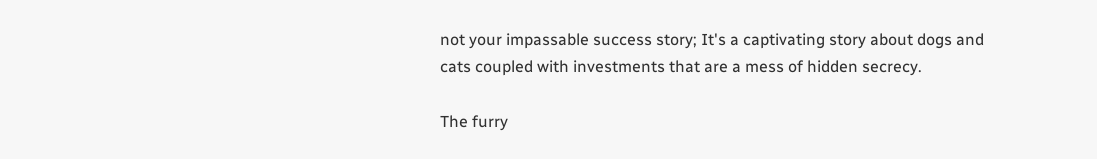not your impassable success story; It's a captivating story about dogs and cats coupled with investments that are a mess of hidden secrecy.

The furry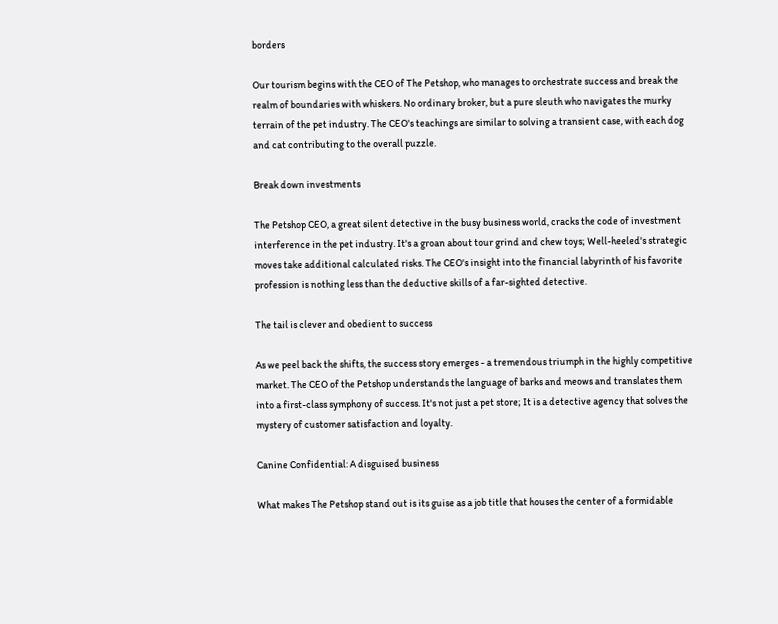borders

Our tourism begins with the CEO of The Petshop, who manages to orchestrate success and break the realm of boundaries with whiskers. No ordinary broker, but a pure sleuth who navigates the murky terrain of the pet industry. The CEO's teachings are similar to solving a transient case, with each dog and cat contributing to the overall puzzle.

Break down investments

The Petshop CEO, a great silent detective in the busy business world, cracks the code of investment interference in the pet industry. It's a groan about tour grind and chew toys; Well-heeled's strategic moves take additional calculated risks. The CEO's insight into the financial labyrinth of his favorite profession is nothing less than the deductive skills of a far-sighted detective.

The tail is clever and obedient to success

As we peel back the shifts, the success story emerges - a tremendous triumph in the highly competitive market. The CEO of the Petshop understands the language of barks and meows and translates them into a first-class symphony of success. It's not just a pet store; It is a detective agency that solves the mystery of customer satisfaction and loyalty.

Canine Confidential: A disguised business

What makes The Petshop stand out is its guise as a job title that houses the center of a formidable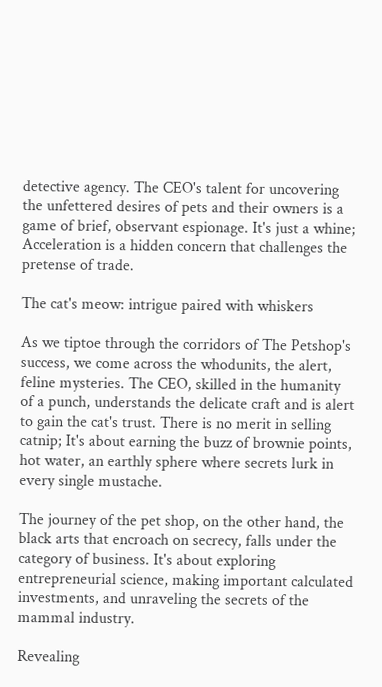detective agency. The CEO's talent for uncovering the unfettered desires of pets and their owners is a game of brief, observant espionage. It's just a whine; Acceleration is a hidden concern that challenges the pretense of trade.

The cat's meow: intrigue paired with whiskers

As we tiptoe through the corridors of The Petshop's success, we come across the whodunits, the alert, feline mysteries. The CEO, skilled in the humanity of a punch, understands the delicate craft and is alert to gain the cat's trust. There is no merit in selling catnip; It's about earning the buzz of brownie points, hot water, an earthly sphere where secrets lurk in every single mustache.

The journey of the pet shop, on the other hand, the black arts that encroach on secrecy, falls under the category of business. It's about exploring entrepreneurial science, making important calculated investments, and unraveling the secrets of the mammal industry.

Revealing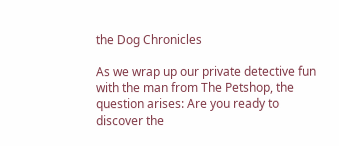the Dog Chronicles

As we wrap up our private detective fun with the man from The Petshop, the question arises: Are you ready to discover the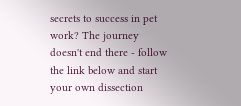secrets to success in pet work? The journey doesn't end there - follow the link below and start your own dissection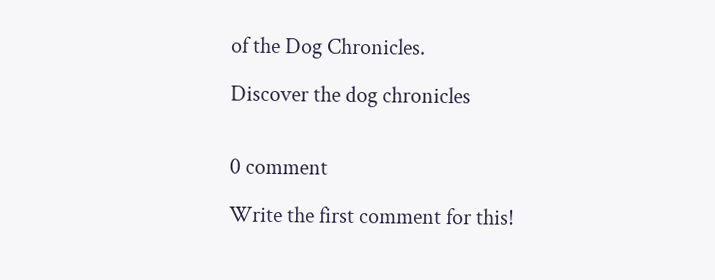of the Dog Chronicles.

Discover the dog chronicles


0 comment

Write the first comment for this!